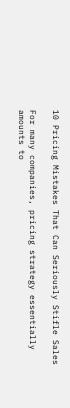10 Pricing Mistakes That Can Seriously Stifle Sales

For many companies, pricing strategy essentially amounts to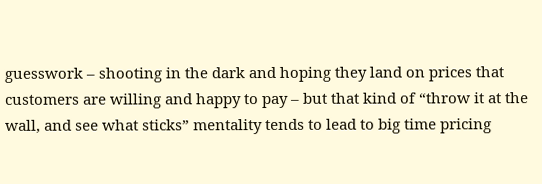guesswork – shooting in the dark and hoping they land on prices that customers are willing and happy to pay – but that kind of “throw it at the wall, and see what sticks” mentality tends to lead to big time pricing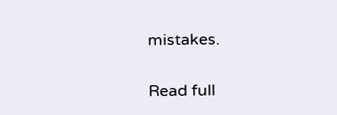mistakes.

Read full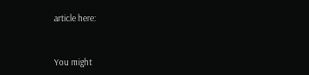article here:


You might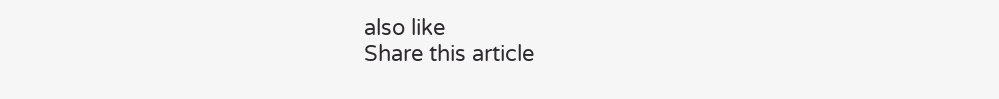also like
Share this article